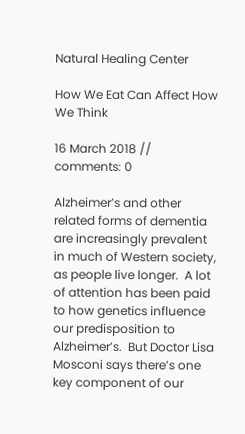Natural Healing Center

How We Eat Can Affect How We Think

16 March 2018 // comments: 0

Alzheimer’s and other related forms of dementia are increasingly prevalent in much of Western society, as people live longer.  A lot of attention has been paid to how genetics influence our predisposition to Alzheimer’s.  But Doctor Lisa Mosconi says there’s one key component of our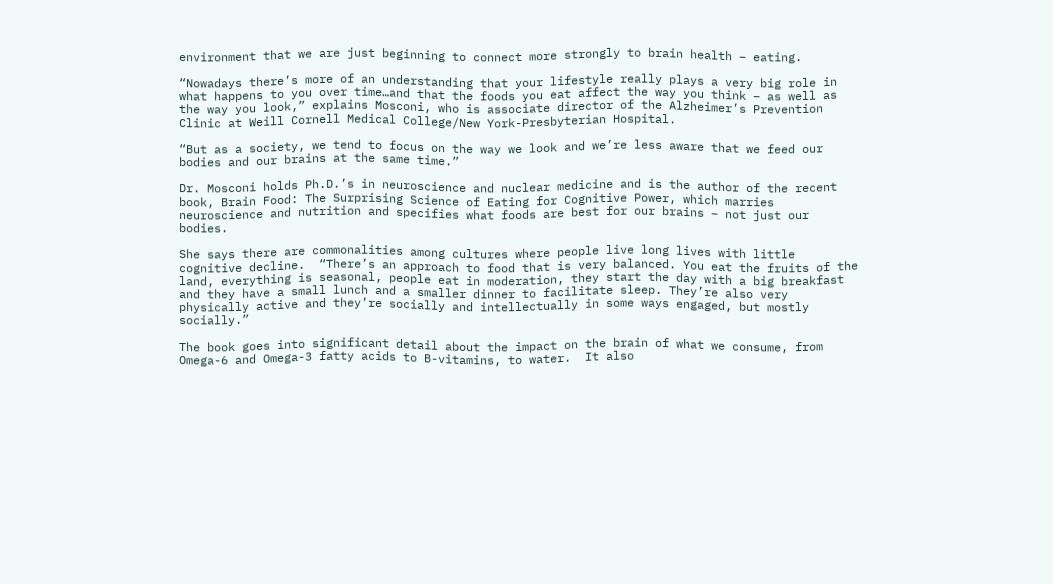environment that we are just beginning to connect more strongly to brain health – eating.

“Nowadays there’s more of an understanding that your lifestyle really plays a very big role in what happens to you over time…and that the foods you eat affect the way you think – as well as the way you look,” explains Mosconi, who is associate director of the Alzheimer’s Prevention Clinic at Weill Cornell Medical College/New York-Presbyterian Hospital.

“But as a society, we tend to focus on the way we look and we’re less aware that we feed our bodies and our brains at the same time.”

Dr. Mosconi holds Ph.D.’s in neuroscience and nuclear medicine and is the author of the recent book, Brain Food: The Surprising Science of Eating for Cognitive Power, which marries neuroscience and nutrition and specifies what foods are best for our brains – not just our bodies.

She says there are commonalities among cultures where people live long lives with little cognitive decline.  “There’s an approach to food that is very balanced. You eat the fruits of the land, everything is seasonal, people eat in moderation, they start the day with a big breakfast and they have a small lunch and a smaller dinner to facilitate sleep. They’re also very physically active and they’re socially and intellectually in some ways engaged, but mostly socially.”

The book goes into significant detail about the impact on the brain of what we consume, from Omega-6 and Omega-3 fatty acids to B-vitamins, to water.  It also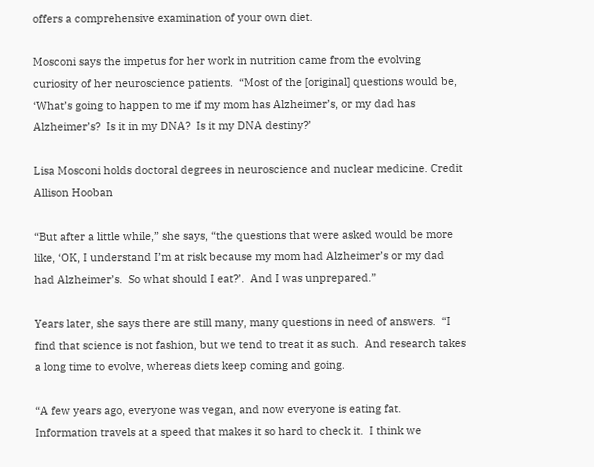offers a comprehensive examination of your own diet.

Mosconi says the impetus for her work in nutrition came from the evolving curiosity of her neuroscience patients.  “Most of the [original] questions would be, ‘What’s going to happen to me if my mom has Alzheimer’s, or my dad has Alzheimer’s?  Is it in my DNA?  Is it my DNA destiny?’

Lisa Mosconi holds doctoral degrees in neuroscience and nuclear medicine. Credit Allison Hooban

“But after a little while,” she says, “the questions that were asked would be more like, ‘OK, I understand I’m at risk because my mom had Alzheimer’s or my dad had Alzheimer’s.  So what should I eat?’.  And I was unprepared.”

Years later, she says there are still many, many questions in need of answers.  “I find that science is not fashion, but we tend to treat it as such.  And research takes a long time to evolve, whereas diets keep coming and going.

“A few years ago, everyone was vegan, and now everyone is eating fat.  Information travels at a speed that makes it so hard to check it.  I think we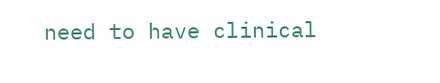need to have clinical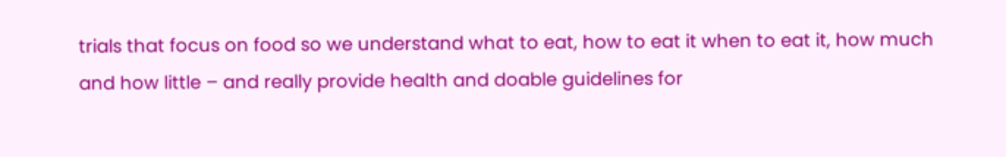trials that focus on food so we understand what to eat, how to eat it when to eat it, how much and how little – and really provide health and doable guidelines for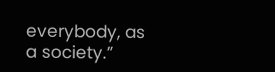everybody, as a society.”